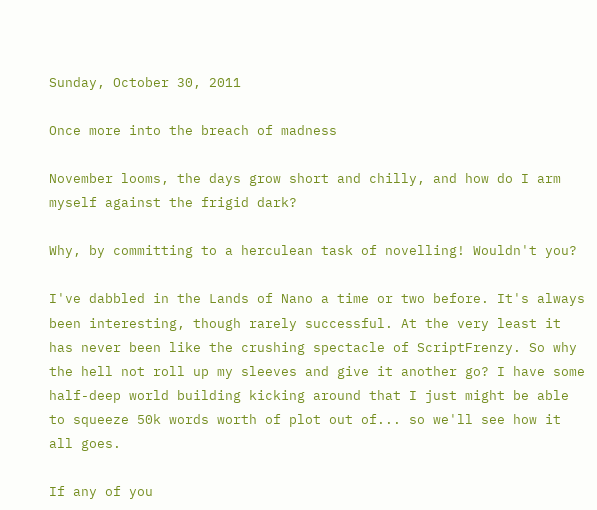Sunday, October 30, 2011

Once more into the breach of madness

November looms, the days grow short and chilly, and how do I arm myself against the frigid dark?

Why, by committing to a herculean task of novelling! Wouldn't you?

I've dabbled in the Lands of Nano a time or two before. It's always been interesting, though rarely successful. At the very least it has never been like the crushing spectacle of ScriptFrenzy. So why the hell not roll up my sleeves and give it another go? I have some half-deep world building kicking around that I just might be able to squeeze 50k words worth of plot out of... so we'll see how it all goes.

If any of you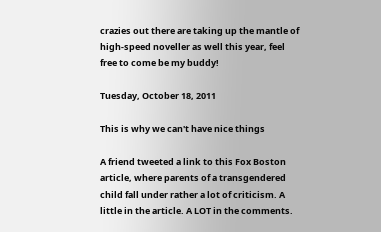crazies out there are taking up the mantle of high-speed noveller as well this year, feel free to come be my buddy!

Tuesday, October 18, 2011

This is why we can't have nice things

A friend tweeted a link to this Fox Boston article, where parents of a transgendered child fall under rather a lot of criticism. A little in the article. A LOT in the comments.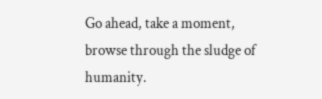Go ahead, take a moment, browse through the sludge of humanity.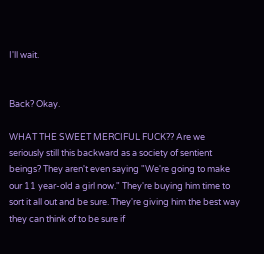I'll wait.


Back? Okay.

WHAT THE SWEET MERCIFUL FUCK?? Are we seriously still this backward as a society of sentient beings? They aren't even saying "We're going to make our 11 year-old a girl now." They're buying him time to sort it all out and be sure. They're giving him the best way they can think of to be sure if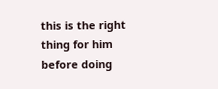this is the right thing for him before doing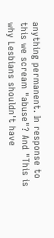anything permanent. In response to this we scream "abuse"? And "This is why Lesbians shouldn't have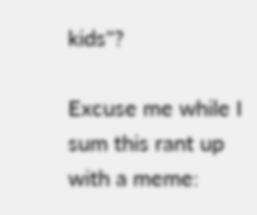kids"?

Excuse me while I sum this rant up with a meme: